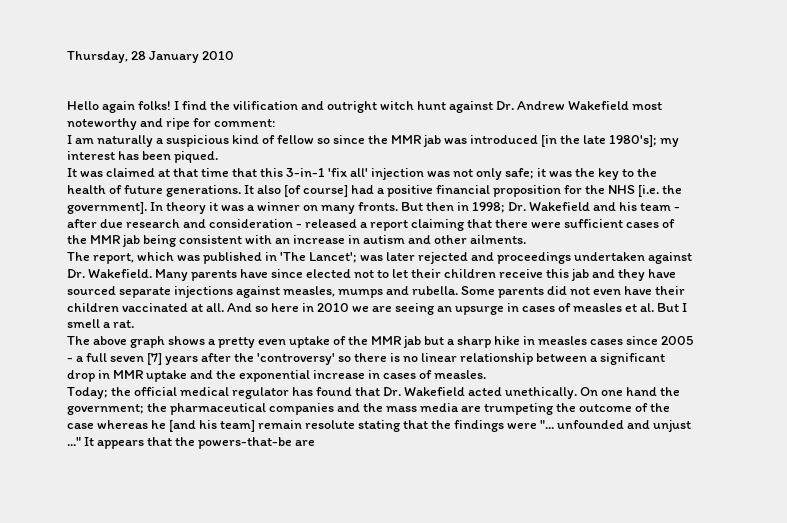Thursday, 28 January 2010


Hello again folks! I find the vilification and outright witch hunt against Dr. Andrew Wakefield most noteworthy and ripe for comment:
I am naturally a suspicious kind of fellow so since the MMR jab was introduced [in the late 1980's]; my interest has been piqued.
It was claimed at that time that this 3-in-1 'fix all' injection was not only safe; it was the key to the health of future generations. It also [of course] had a positive financial proposition for the NHS [i.e. the government]. In theory it was a winner on many fronts. But then in 1998; Dr. Wakefield and his team - after due research and consideration - released a report claiming that there were sufficient cases of the MMR jab being consistent with an increase in autism and other ailments.
The report, which was published in 'The Lancet'; was later rejected and proceedings undertaken against Dr. Wakefield. Many parents have since elected not to let their children receive this jab and they have sourced separate injections against measles, mumps and rubella. Some parents did not even have their children vaccinated at all. And so here in 2010 we are seeing an upsurge in cases of measles et al. But I smell a rat.
The above graph shows a pretty even uptake of the MMR jab but a sharp hike in measles cases since 2005 - a full seven [7] years after the 'controversy' so there is no linear relationship between a significant drop in MMR uptake and the exponential increase in cases of measles.
Today; the official medical regulator has found that Dr. Wakefield acted unethically. On one hand the government; the pharmaceutical companies and the mass media are trumpeting the outcome of the case whereas he [and his team] remain resolute stating that the findings were "... unfounded and unjust ..." It appears that the powers-that-be are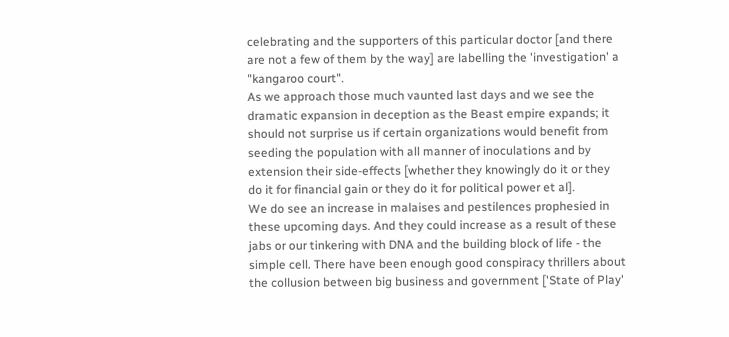celebrating and the supporters of this particular doctor [and there are not a few of them by the way] are labelling the 'investigation' a "kangaroo court".
As we approach those much vaunted last days and we see the dramatic expansion in deception as the Beast empire expands; it should not surprise us if certain organizations would benefit from seeding the population with all manner of inoculations and by extension their side-effects [whether they knowingly do it or they do it for financial gain or they do it for political power et al].
We do see an increase in malaises and pestilences prophesied in these upcoming days. And they could increase as a result of these jabs or our tinkering with DNA and the building block of life - the simple cell. There have been enough good conspiracy thrillers about the collusion between big business and government ['State of Play'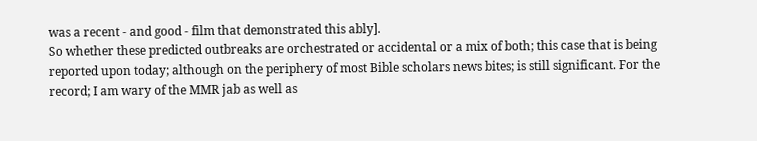was a recent - and good - film that demonstrated this ably].
So whether these predicted outbreaks are orchestrated or accidental or a mix of both; this case that is being reported upon today; although on the periphery of most Bible scholars news bites; is still significant. For the record; I am wary of the MMR jab as well as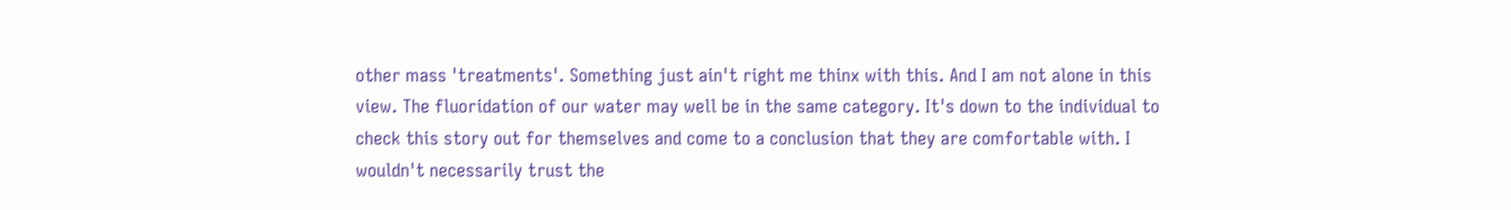other mass 'treatments'. Something just ain't right me thinx with this. And I am not alone in this view. The fluoridation of our water may well be in the same category. It's down to the individual to check this story out for themselves and come to a conclusion that they are comfortable with. I wouldn't necessarily trust the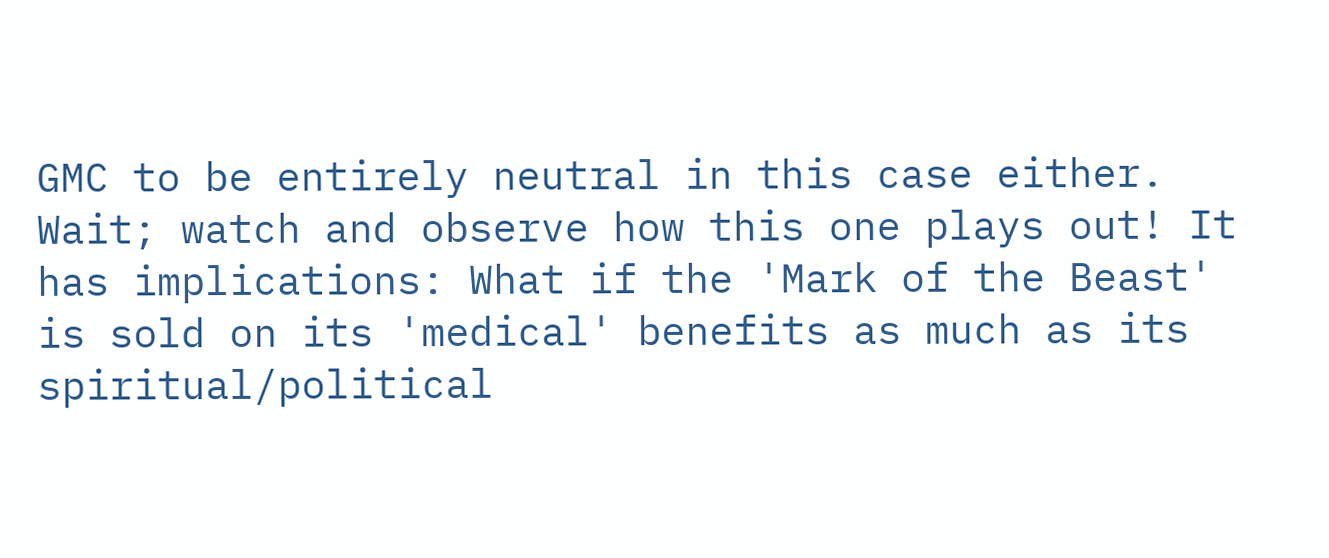GMC to be entirely neutral in this case either.
Wait; watch and observe how this one plays out! It has implications: What if the 'Mark of the Beast' is sold on its 'medical' benefits as much as its spiritual/political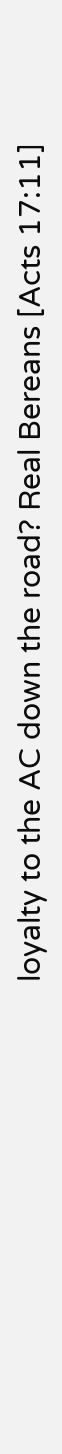loyalty to the AC down the road? Real Bereans [Acts 17:11]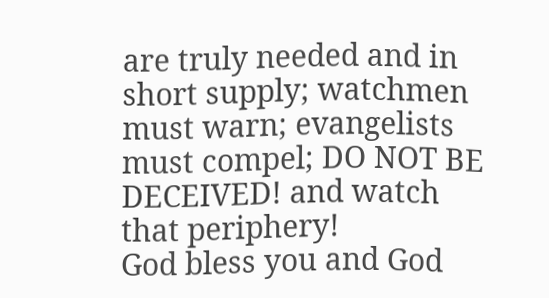are truly needed and in short supply; watchmen must warn; evangelists must compel; DO NOT BE DECEIVED! and watch that periphery!
God bless you and God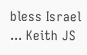bless Israel ... Keith JS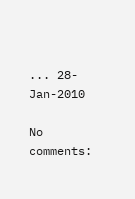... 28-Jan-2010

No comments: